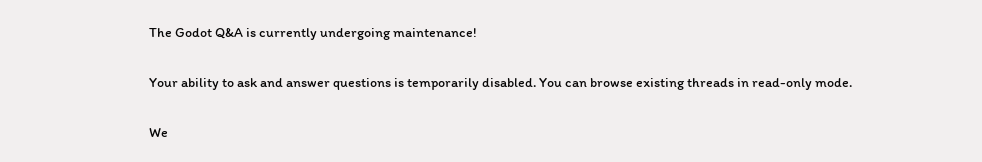The Godot Q&A is currently undergoing maintenance!

Your ability to ask and answer questions is temporarily disabled. You can browse existing threads in read-only mode.

We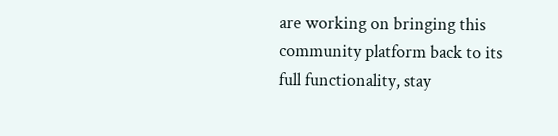are working on bringing this community platform back to its full functionality, stay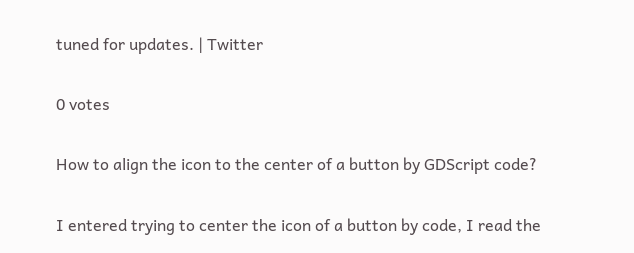tuned for updates. | Twitter

0 votes

How to align the icon to the center of a button by GDScript code?

I entered trying to center the icon of a button by code, I read the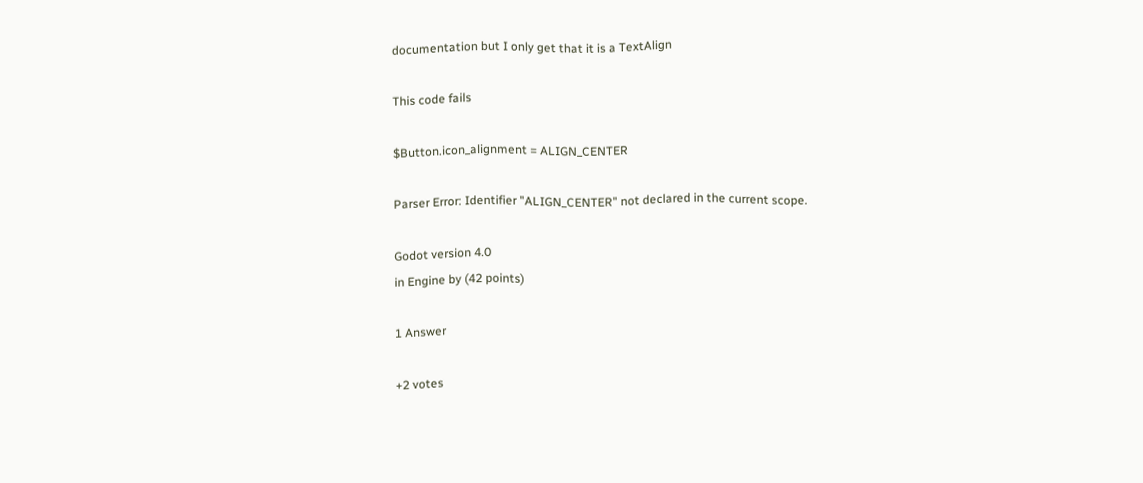documentation but I only get that it is a TextAlign

This code fails

$Button.icon_alignment = ALIGN_CENTER

Parser Error: Identifier "ALIGN_CENTER" not declared in the current scope.

Godot version 4.0
in Engine by (42 points)

1 Answer

+2 votes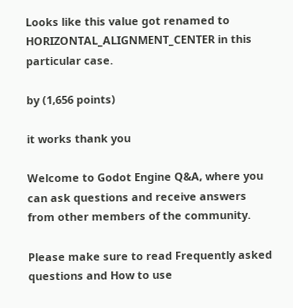Looks like this value got renamed to HORIZONTAL_ALIGNMENT_CENTER in this particular case.

by (1,656 points)

it works thank you

Welcome to Godot Engine Q&A, where you can ask questions and receive answers from other members of the community.

Please make sure to read Frequently asked questions and How to use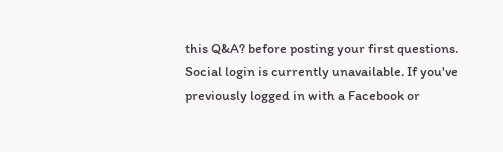this Q&A? before posting your first questions.
Social login is currently unavailable. If you've previously logged in with a Facebook or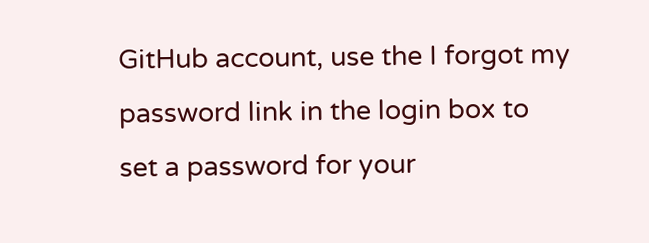GitHub account, use the I forgot my password link in the login box to set a password for your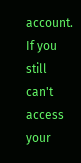account. If you still can't access your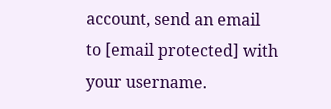account, send an email to [email protected] with your username.